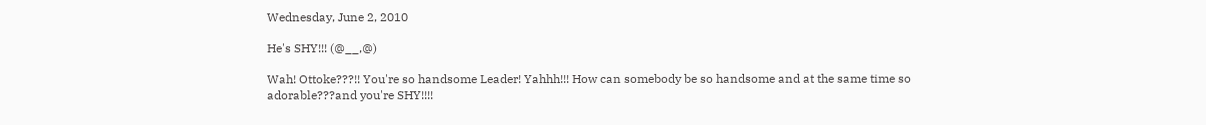Wednesday, June 2, 2010

He's SHY!!! (@__,@)

Wah! Ottoke???!! You're so handsome Leader! Yahhh!!! How can somebody be so handsome and at the same time so adorable???and you're SHY!!!!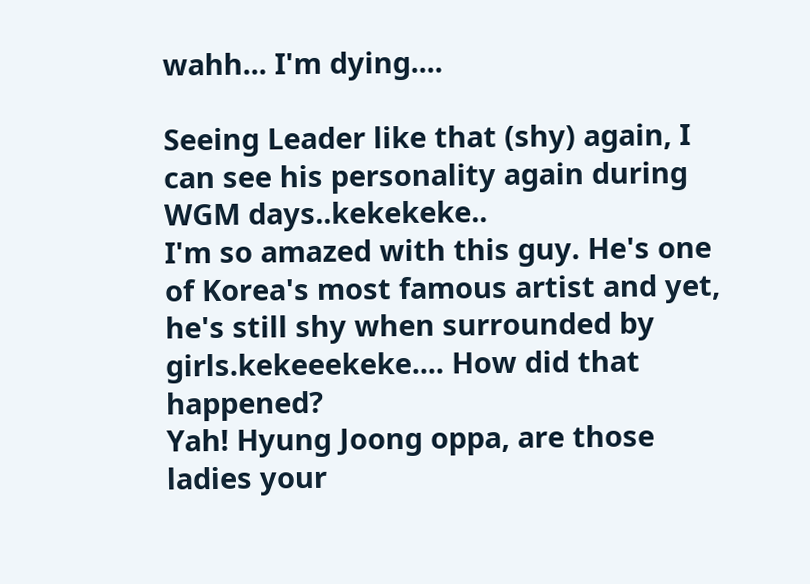wahh... I'm dying....

Seeing Leader like that (shy) again, I can see his personality again during WGM days..kekekeke..
I'm so amazed with this guy. He's one of Korea's most famous artist and yet, he's still shy when surrounded by girls.kekeeekeke.... How did that happened?
Yah! Hyung Joong oppa, are those ladies your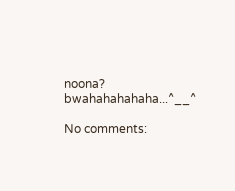noona? bwahahahahaha...^__^

No comments: